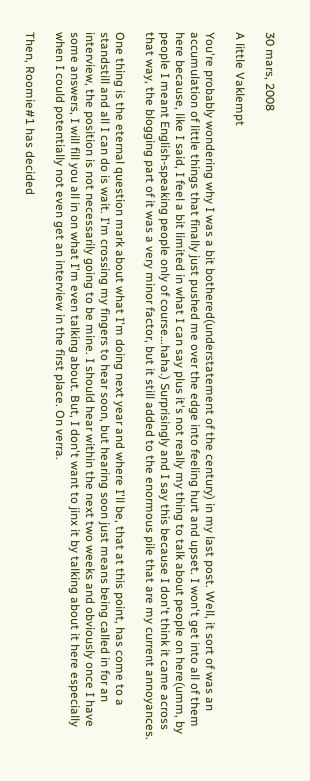30 mars, 2008

A little Vaklempt

You're probably wondering why I was a bit bothered(understatement of the century) in my last post. Well, it sort of was an accumulation of little things that finally just pushed me over the edge into feeling hurt and upset. I won't get into all of them here because, like I said, I feel a bit limited in what I can say plus it's not really my thing to talk about people on here(umm, by people I meant English-speaking people only of course...haha.) Surprisingly and I say this because I don't think it came across that way, the blogging part of it was a very minor factor, but it still added to the enormous pile that are my current annoyances.

One thing is the eternal question mark about what I'm doing next year and where I'll be, that at this point, has come to a standstill and all I can do is wait. I'm crossing my fingers to hear soon, but hearing soon just means being called in for an interview, the position is not necessarily going to be mine. I should hear within the next two weeks and obviously once I have some answers, I will fill you all in on what I'm even talking about. But, I don't want to jinx it by talking about it here especially when I could potentially not even get an interview in the first place. On verra.

Then, Roomie#1 has decided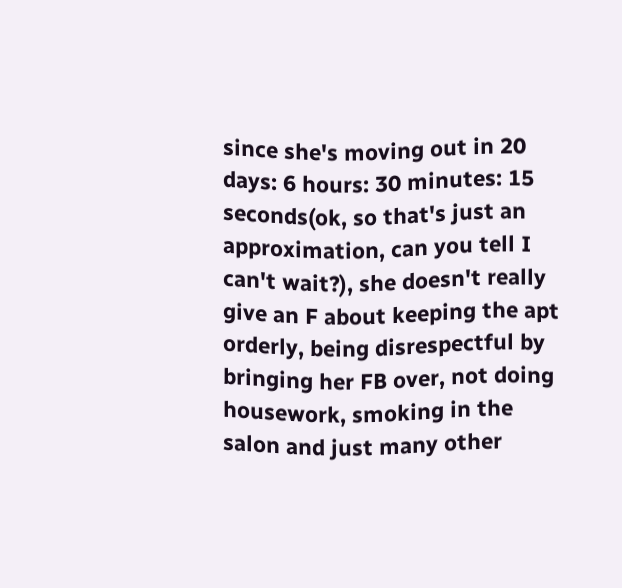since she's moving out in 20 days: 6 hours: 30 minutes: 15 seconds(ok, so that's just an approximation, can you tell I can't wait?), she doesn't really give an F about keeping the apt orderly, being disrespectful by bringing her FB over, not doing housework, smoking in the salon and just many other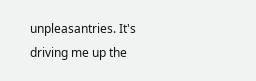unpleasantries. It's driving me up the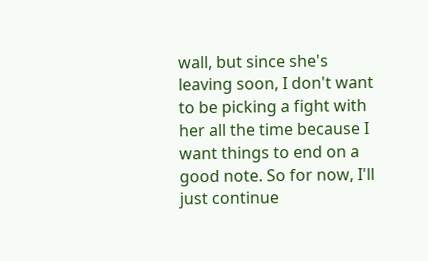wall, but since she's leaving soon, I don't want to be picking a fight with her all the time because I want things to end on a good note. So for now, I'll just continue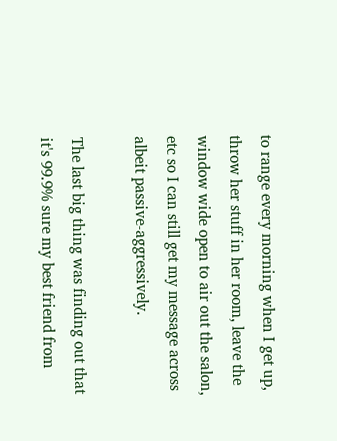to range every morning when I get up, throw her stuff in her room, leave the window wide open to air out the salon, etc so I can still get my message across albeit passive-aggressively.

The last big thing was finding out that it's 99.9% sure my best friend from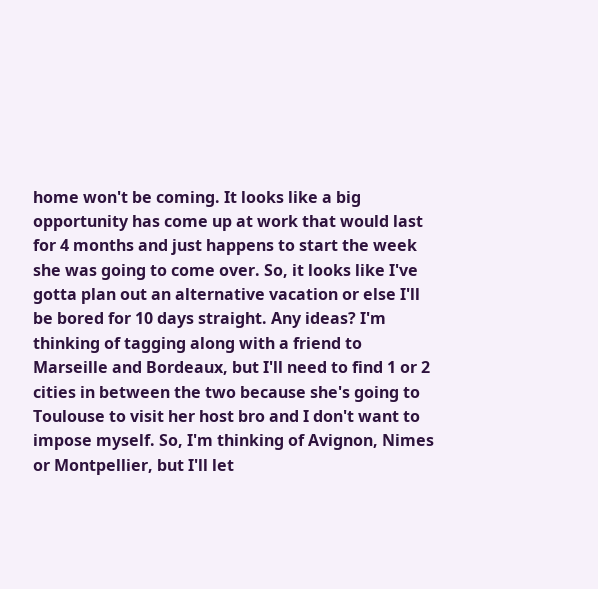home won't be coming. It looks like a big opportunity has come up at work that would last for 4 months and just happens to start the week she was going to come over. So, it looks like I've gotta plan out an alternative vacation or else I'll be bored for 10 days straight. Any ideas? I'm thinking of tagging along with a friend to Marseille and Bordeaux, but I'll need to find 1 or 2 cities in between the two because she's going to Toulouse to visit her host bro and I don't want to impose myself. So, I'm thinking of Avignon, Nimes or Montpellier, but I'll let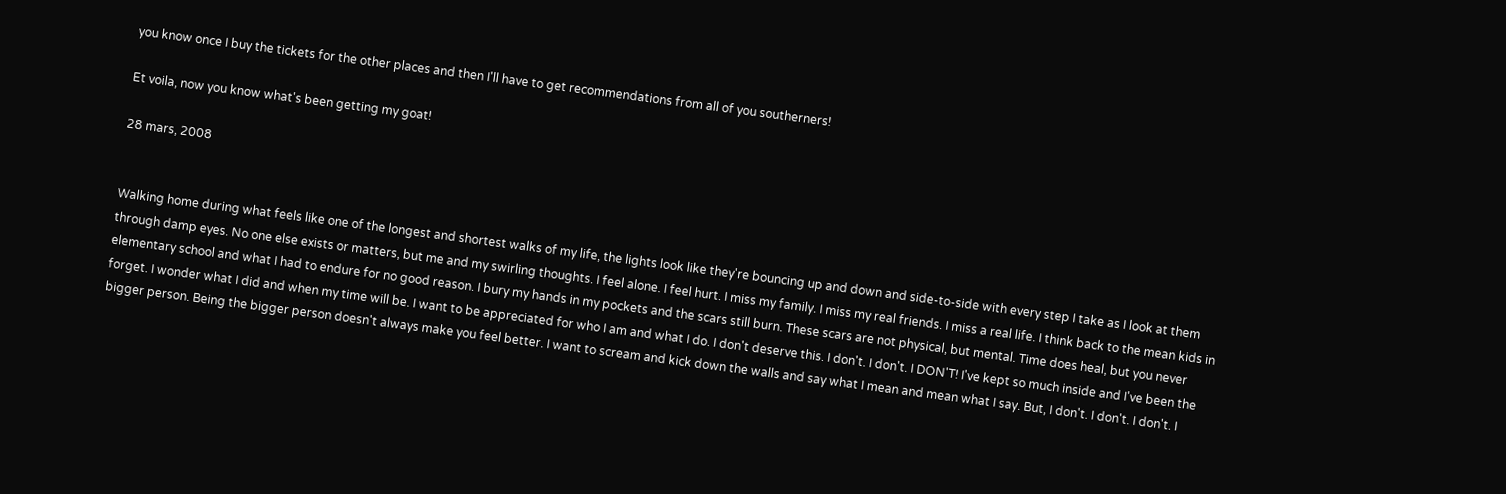you know once I buy the tickets for the other places and then I'll have to get recommendations from all of you southerners!

Et voila, now you know what's been getting my goat!

28 mars, 2008


Walking home during what feels like one of the longest and shortest walks of my life, the lights look like they're bouncing up and down and side-to-side with every step I take as I look at them through damp eyes. No one else exists or matters, but me and my swirling thoughts. I feel alone. I feel hurt. I miss my family. I miss my real friends. I miss a real life. I think back to the mean kids in elementary school and what I had to endure for no good reason. I bury my hands in my pockets and the scars still burn. These scars are not physical, but mental. Time does heal, but you never forget. I wonder what I did and when my time will be. I want to be appreciated for who I am and what I do. I don't deserve this. I don't. I don't. I DON'T! I've kept so much inside and I've been the bigger person. Being the bigger person doesn't always make you feel better. I want to scream and kick down the walls and say what I mean and mean what I say. But, I don't. I don't. I don't. I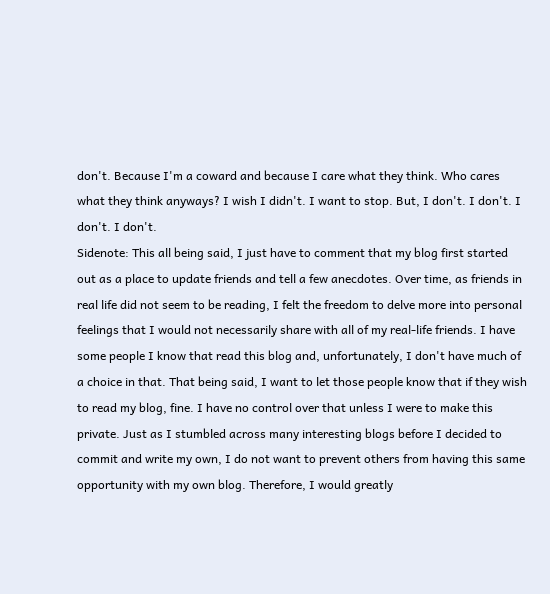don't. Because I'm a coward and because I care what they think. Who cares what they think anyways? I wish I didn't. I want to stop. But, I don't. I don't. I don't. I don't.
Sidenote: This all being said, I just have to comment that my blog first started out as a place to update friends and tell a few anecdotes. Over time, as friends in real life did not seem to be reading, I felt the freedom to delve more into personal feelings that I would not necessarily share with all of my real-life friends. I have some people I know that read this blog and, unfortunately, I don't have much of a choice in that. That being said, I want to let those people know that if they wish to read my blog, fine. I have no control over that unless I were to make this private. Just as I stumbled across many interesting blogs before I decided to commit and write my own, I do not want to prevent others from having this same opportunity with my own blog. Therefore, I would greatly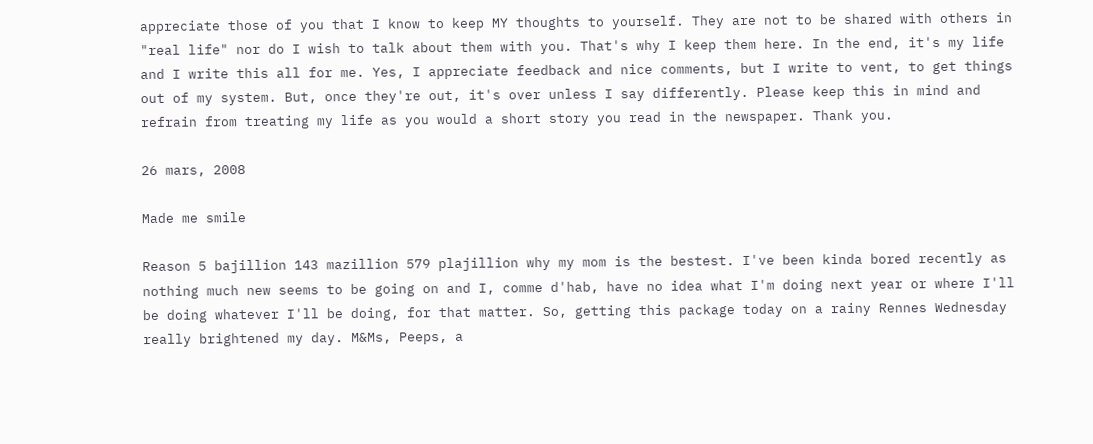appreciate those of you that I know to keep MY thoughts to yourself. They are not to be shared with others in "real life" nor do I wish to talk about them with you. That's why I keep them here. In the end, it's my life and I write this all for me. Yes, I appreciate feedback and nice comments, but I write to vent, to get things out of my system. But, once they're out, it's over unless I say differently. Please keep this in mind and refrain from treating my life as you would a short story you read in the newspaper. Thank you.

26 mars, 2008

Made me smile

Reason 5 bajillion 143 mazillion 579 plajillion why my mom is the bestest. I've been kinda bored recently as nothing much new seems to be going on and I, comme d'hab, have no idea what I'm doing next year or where I'll be doing whatever I'll be doing, for that matter. So, getting this package today on a rainy Rennes Wednesday really brightened my day. M&Ms, Peeps, a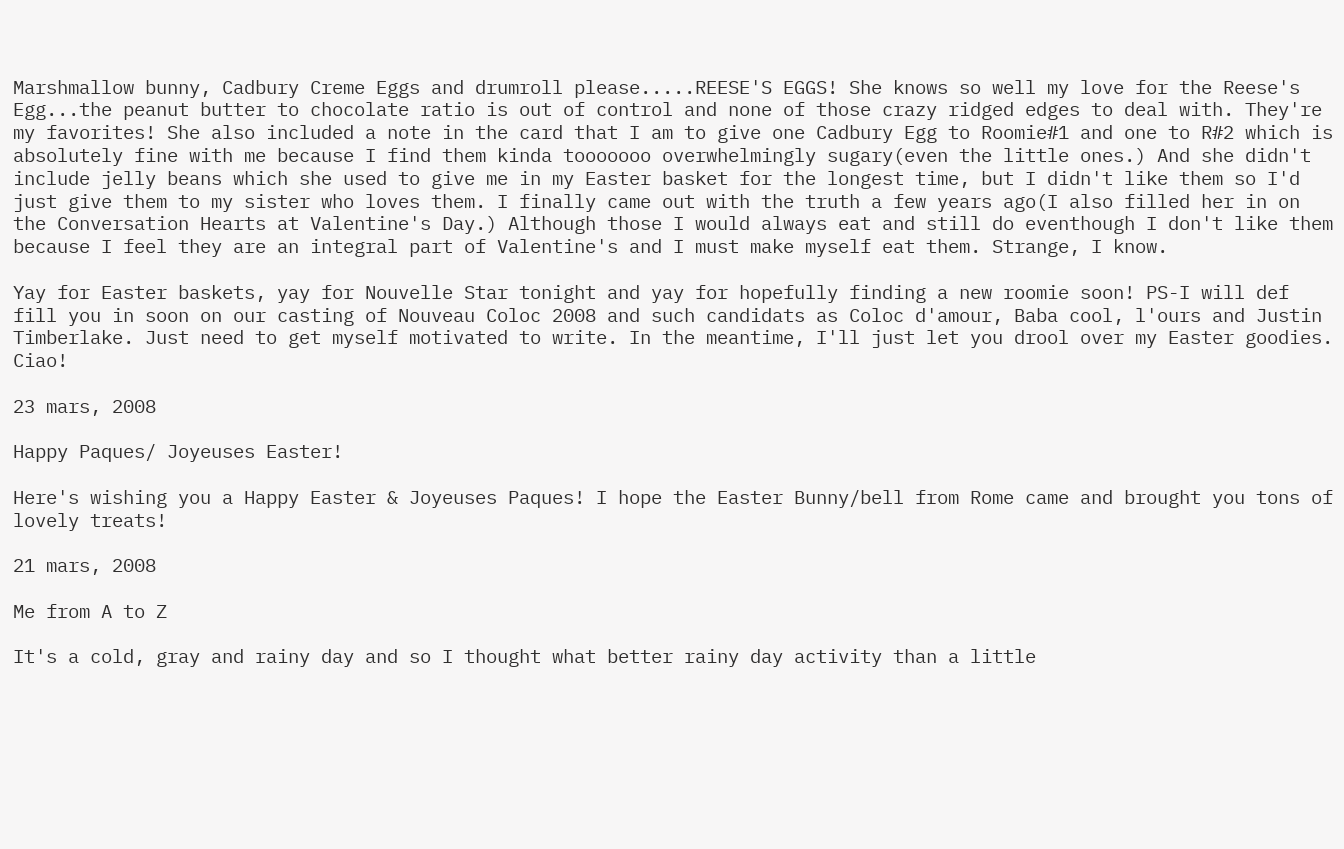Marshmallow bunny, Cadbury Creme Eggs and drumroll please.....REESE'S EGGS! She knows so well my love for the Reese's Egg...the peanut butter to chocolate ratio is out of control and none of those crazy ridged edges to deal with. They're my favorites! She also included a note in the card that I am to give one Cadbury Egg to Roomie#1 and one to R#2 which is absolutely fine with me because I find them kinda tooooooo overwhelmingly sugary(even the little ones.) And she didn't include jelly beans which she used to give me in my Easter basket for the longest time, but I didn't like them so I'd just give them to my sister who loves them. I finally came out with the truth a few years ago(I also filled her in on the Conversation Hearts at Valentine's Day.) Although those I would always eat and still do eventhough I don't like them because I feel they are an integral part of Valentine's and I must make myself eat them. Strange, I know.

Yay for Easter baskets, yay for Nouvelle Star tonight and yay for hopefully finding a new roomie soon! PS-I will def fill you in soon on our casting of Nouveau Coloc 2008 and such candidats as Coloc d'amour, Baba cool, l'ours and Justin Timberlake. Just need to get myself motivated to write. In the meantime, I'll just let you drool over my Easter goodies. Ciao!

23 mars, 2008

Happy Paques/ Joyeuses Easter!

Here's wishing you a Happy Easter & Joyeuses Paques! I hope the Easter Bunny/bell from Rome came and brought you tons of lovely treats!

21 mars, 2008

Me from A to Z

It's a cold, gray and rainy day and so I thought what better rainy day activity than a little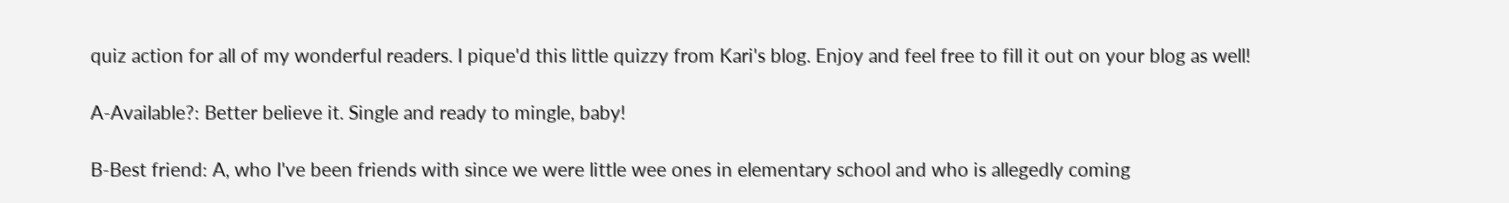quiz action for all of my wonderful readers. I pique'd this little quizzy from Kari's blog. Enjoy and feel free to fill it out on your blog as well!

A-Available?: Better believe it. Single and ready to mingle, baby!

B-Best friend: A, who I've been friends with since we were little wee ones in elementary school and who is allegedly coming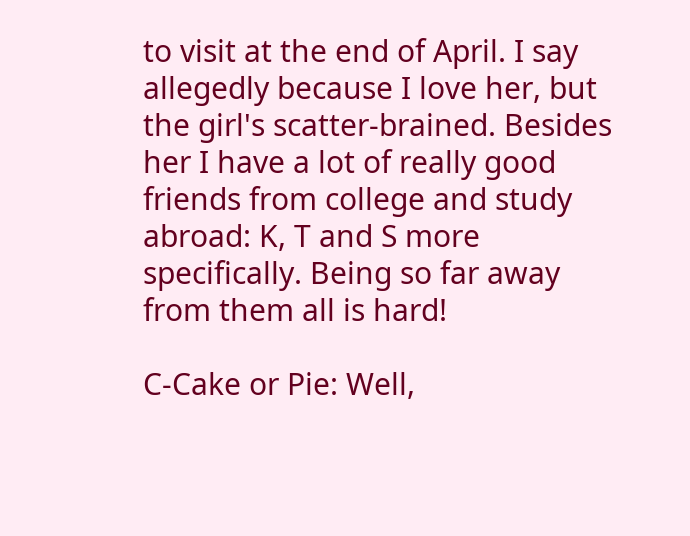to visit at the end of April. I say allegedly because I love her, but the girl's scatter-brained. Besides her I have a lot of really good friends from college and study abroad: K, T and S more specifically. Being so far away from them all is hard!

C-Cake or Pie: Well,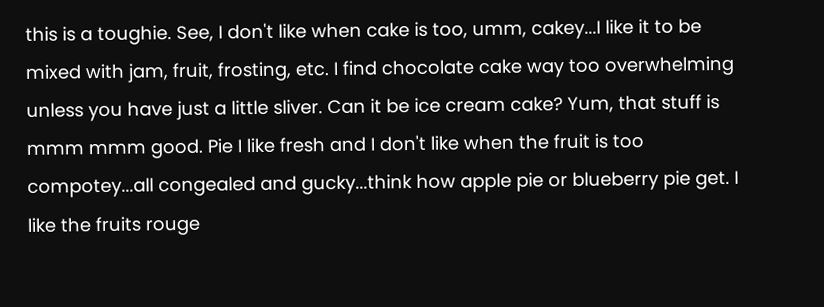this is a toughie. See, I don't like when cake is too, umm, cakey...I like it to be mixed with jam, fruit, frosting, etc. I find chocolate cake way too overwhelming unless you have just a little sliver. Can it be ice cream cake? Yum, that stuff is mmm mmm good. Pie I like fresh and I don't like when the fruit is too compotey...all congealed and gucky...think how apple pie or blueberry pie get. I like the fruits rouge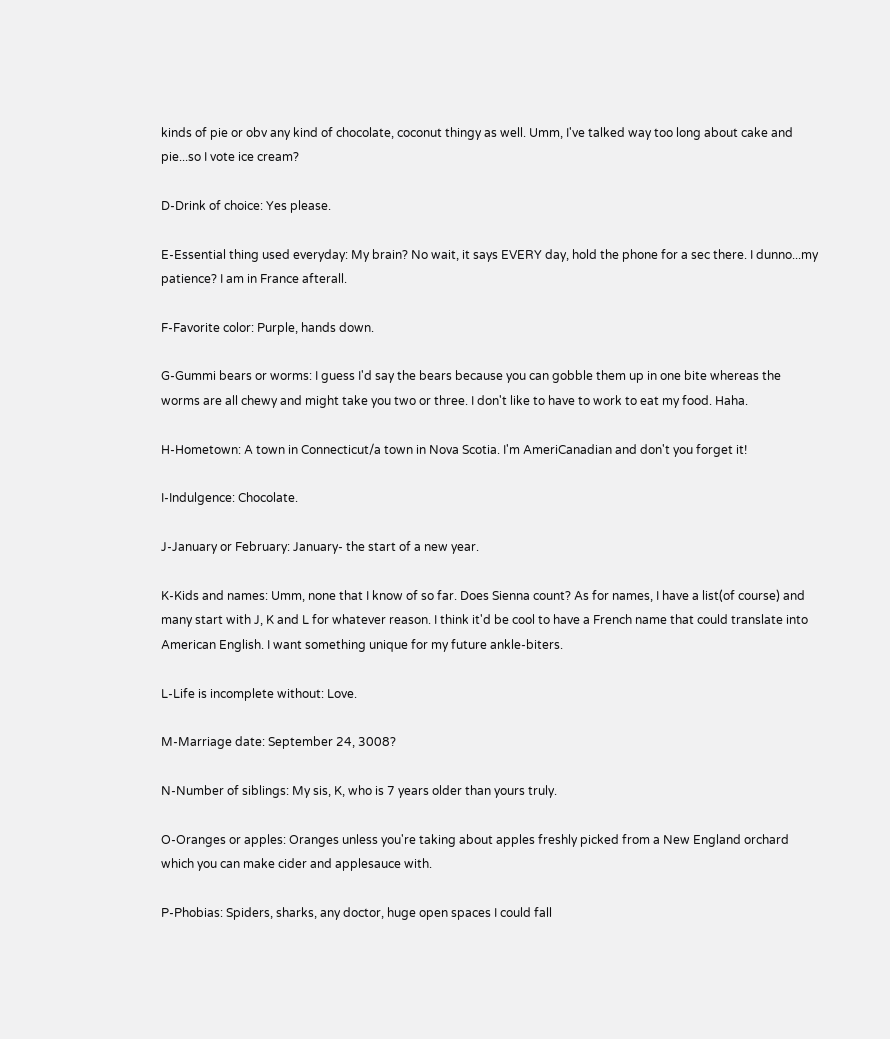kinds of pie or obv any kind of chocolate, coconut thingy as well. Umm, I've talked way too long about cake and pie...so I vote ice cream?

D-Drink of choice: Yes please.

E-Essential thing used everyday: My brain? No wait, it says EVERY day, hold the phone for a sec there. I dunno...my patience? I am in France afterall.

F-Favorite color: Purple, hands down.

G-Gummi bears or worms: I guess I'd say the bears because you can gobble them up in one bite whereas the worms are all chewy and might take you two or three. I don't like to have to work to eat my food. Haha.

H-Hometown: A town in Connecticut/a town in Nova Scotia. I'm AmeriCanadian and don't you forget it!

I-Indulgence: Chocolate.

J-January or February: January- the start of a new year.

K-Kids and names: Umm, none that I know of so far. Does Sienna count? As for names, I have a list(of course) and many start with J, K and L for whatever reason. I think it'd be cool to have a French name that could translate into American English. I want something unique for my future ankle-biters.

L-Life is incomplete without: Love.

M-Marriage date: September 24, 3008?

N-Number of siblings: My sis, K, who is 7 years older than yours truly.

O-Oranges or apples: Oranges unless you're taking about apples freshly picked from a New England orchard which you can make cider and applesauce with.

P-Phobias: Spiders, sharks, any doctor, huge open spaces I could fall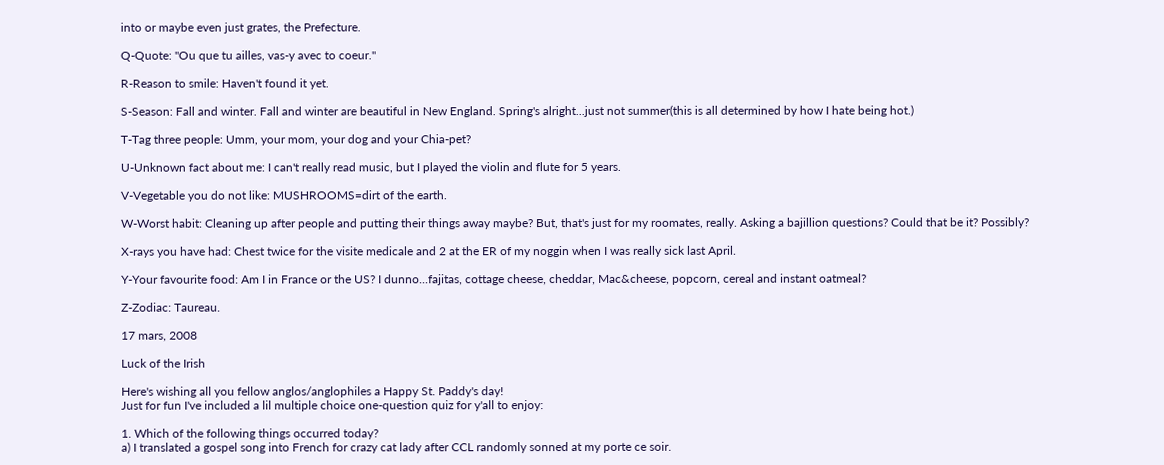into or maybe even just grates, the Prefecture.

Q-Quote: "Ou que tu ailles, vas-y avec to coeur."

R-Reason to smile: Haven't found it yet.

S-Season: Fall and winter. Fall and winter are beautiful in New England. Spring's alright...just not summer(this is all determined by how I hate being hot.)

T-Tag three people: Umm, your mom, your dog and your Chia-pet?

U-Unknown fact about me: I can't really read music, but I played the violin and flute for 5 years.

V-Vegetable you do not like: MUSHROOMS=dirt of the earth.

W-Worst habit: Cleaning up after people and putting their things away maybe? But, that's just for my roomates, really. Asking a bajillion questions? Could that be it? Possibly?

X-rays you have had: Chest twice for the visite medicale and 2 at the ER of my noggin when I was really sick last April.

Y-Your favourite food: Am I in France or the US? I dunno...fajitas, cottage cheese, cheddar, Mac&cheese, popcorn, cereal and instant oatmeal?

Z-Zodiac: Taureau.

17 mars, 2008

Luck of the Irish

Here's wishing all you fellow anglos/anglophiles a Happy St. Paddy's day!
Just for fun I've included a lil multiple choice one-question quiz for y'all to enjoy:

1. Which of the following things occurred today?
a) I translated a gospel song into French for crazy cat lady after CCL randomly sonned at my porte ce soir.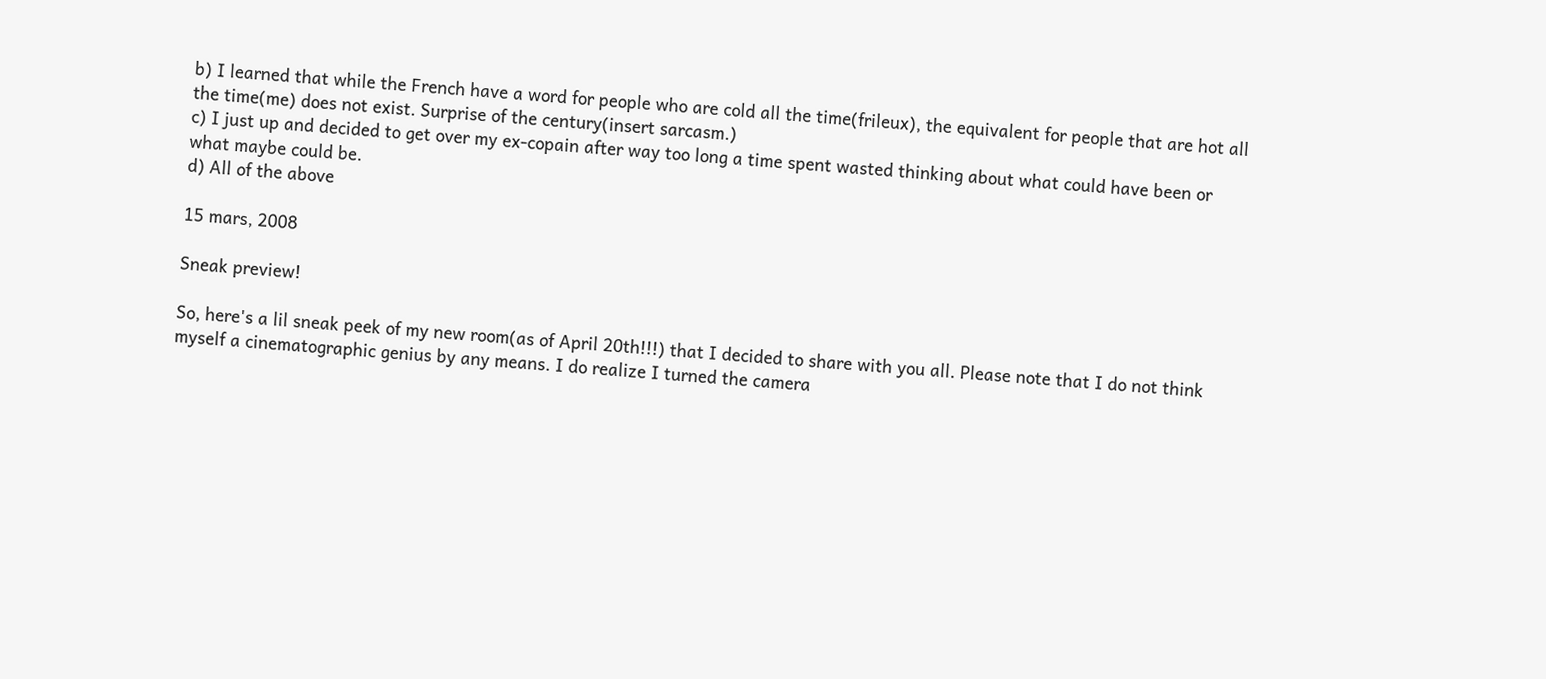b) I learned that while the French have a word for people who are cold all the time(frileux), the equivalent for people that are hot all the time(me) does not exist. Surprise of the century(insert sarcasm.)
c) I just up and decided to get over my ex-copain after way too long a time spent wasted thinking about what could have been or what maybe could be.
d) All of the above

15 mars, 2008

Sneak preview!

So, here's a lil sneak peek of my new room(as of April 20th!!!) that I decided to share with you all. Please note that I do not think myself a cinematographic genius by any means. I do realize I turned the camera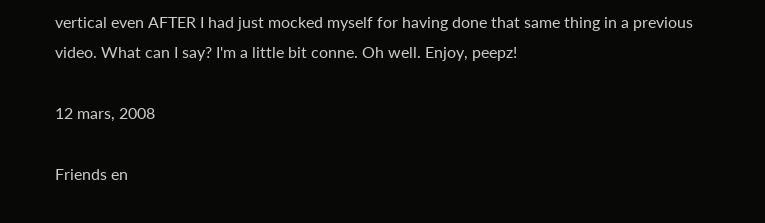vertical even AFTER I had just mocked myself for having done that same thing in a previous video. What can I say? I'm a little bit conne. Oh well. Enjoy, peepz!

12 mars, 2008

Friends en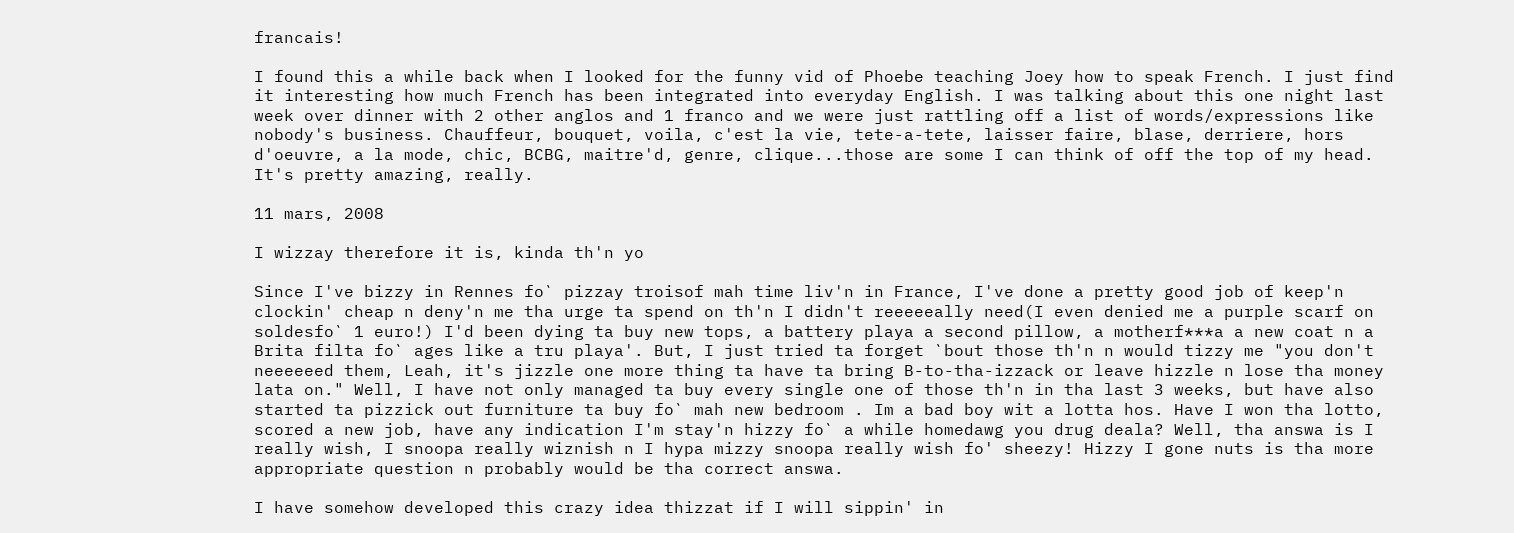francais!

I found this a while back when I looked for the funny vid of Phoebe teaching Joey how to speak French. I just find it interesting how much French has been integrated into everyday English. I was talking about this one night last week over dinner with 2 other anglos and 1 franco and we were just rattling off a list of words/expressions like nobody's business. Chauffeur, bouquet, voila, c'est la vie, tete-a-tete, laisser faire, blase, derriere, hors d'oeuvre, a la mode, chic, BCBG, maitre'd, genre, clique...those are some I can think of off the top of my head. It's pretty amazing, really.

11 mars, 2008

I wizzay therefore it is, kinda th'n yo

Since I've bizzy in Rennes fo` pizzay troisof mah time liv'n in France, I've done a pretty good job of keep'n clockin' cheap n deny'n me tha urge ta spend on th'n I didn't reeeeeally need(I even denied me a purple scarf on soldesfo` 1 euro!) I'd been dying ta buy new tops, a battery playa a second pillow, a motherf***a a new coat n a Brita filta fo` ages like a tru playa'. But, I just tried ta forget `bout those th'n n would tizzy me "you don't neeeeeed them, Leah, it's jizzle one more thing ta have ta bring B-to-tha-izzack or leave hizzle n lose tha money lata on." Well, I have not only managed ta buy every single one of those th'n in tha last 3 weeks, but have also started ta pizzick out furniture ta buy fo` mah new bedroom . Im a bad boy wit a lotta hos. Have I won tha lotto, scored a new job, have any indication I'm stay'n hizzy fo` a while homedawg you drug deala? Well, tha answa is I really wish, I snoopa really wiznish n I hypa mizzy snoopa really wish fo' sheezy! Hizzy I gone nuts is tha more appropriate question n probably would be tha correct answa.

I have somehow developed this crazy idea thizzat if I will sippin' in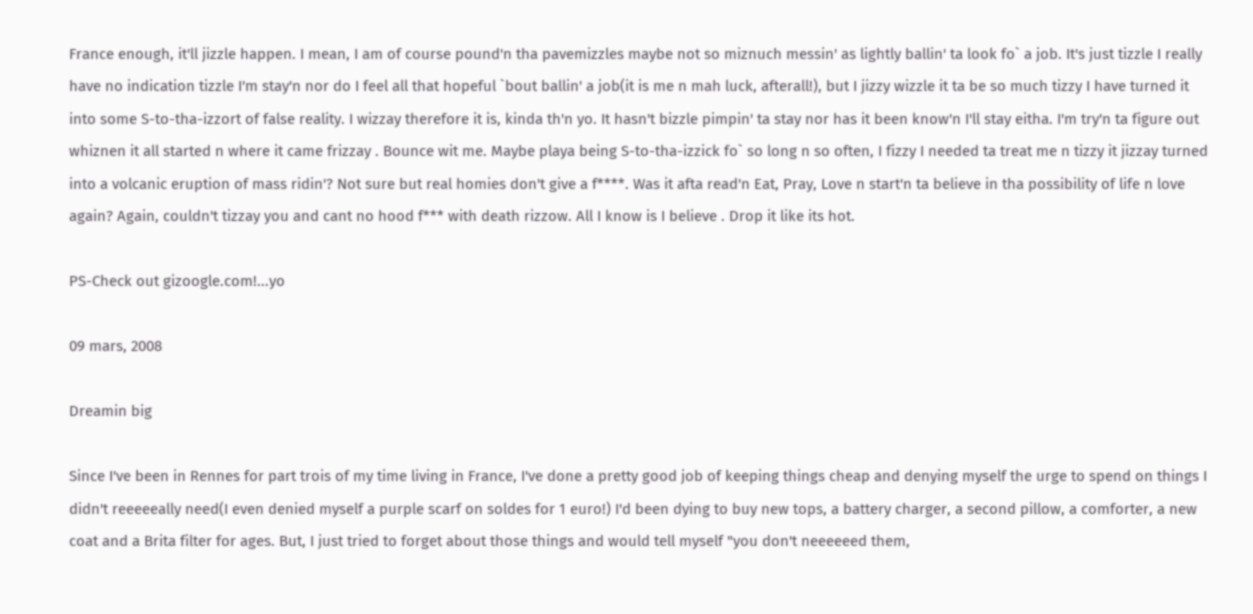France enough, it'll jizzle happen. I mean, I am of course pound'n tha pavemizzles maybe not so miznuch messin' as lightly ballin' ta look fo` a job. It's just tizzle I really have no indication tizzle I'm stay'n nor do I feel all that hopeful `bout ballin' a job(it is me n mah luck, afterall!), but I jizzy wizzle it ta be so much tizzy I have turned it into some S-to-tha-izzort of false reality. I wizzay therefore it is, kinda th'n yo. It hasn't bizzle pimpin' ta stay nor has it been know'n I'll stay eitha. I'm try'n ta figure out whiznen it all started n where it came frizzay . Bounce wit me. Maybe playa being S-to-tha-izzick fo` so long n so often, I fizzy I needed ta treat me n tizzy it jizzay turned into a volcanic eruption of mass ridin'? Not sure but real homies don't give a f****. Was it afta read'n Eat, Pray, Love n start'n ta believe in tha possibility of life n love again? Again, couldn't tizzay you and cant no hood f*** with death rizzow. All I know is I believe . Drop it like its hot.

PS-Check out gizoogle.com!...yo

09 mars, 2008

Dreamin big

Since I've been in Rennes for part trois of my time living in France, I've done a pretty good job of keeping things cheap and denying myself the urge to spend on things I didn't reeeeeally need(I even denied myself a purple scarf on soldes for 1 euro!) I'd been dying to buy new tops, a battery charger, a second pillow, a comforter, a new coat and a Brita filter for ages. But, I just tried to forget about those things and would tell myself "you don't neeeeeed them,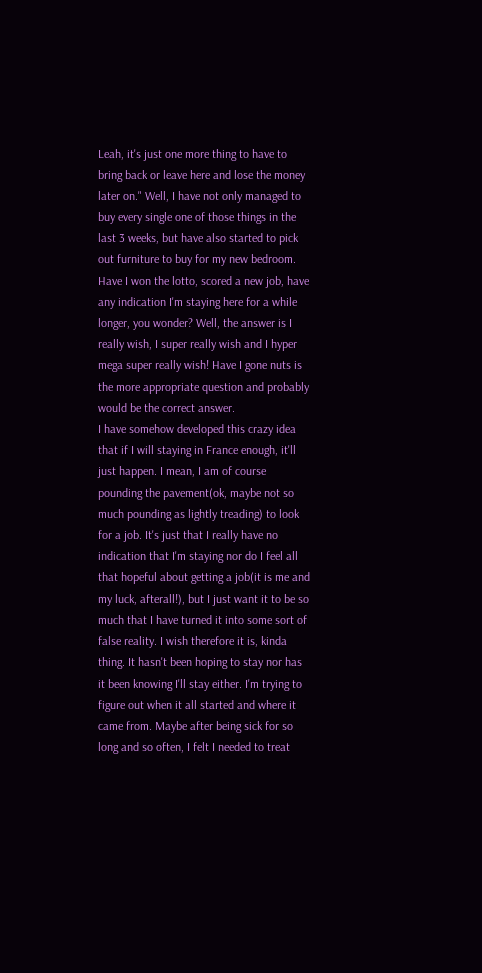Leah, it's just one more thing to have to bring back or leave here and lose the money later on." Well, I have not only managed to buy every single one of those things in the last 3 weeks, but have also started to pick out furniture to buy for my new bedroom. Have I won the lotto, scored a new job, have any indication I'm staying here for a while longer, you wonder? Well, the answer is I really wish, I super really wish and I hyper mega super really wish! Have I gone nuts is the more appropriate question and probably would be the correct answer.
I have somehow developed this crazy idea that if I will staying in France enough, it'll just happen. I mean, I am of course pounding the pavement(ok, maybe not so much pounding as lightly treading) to look for a job. It's just that I really have no indication that I'm staying nor do I feel all that hopeful about getting a job(it is me and my luck, afterall!), but I just want it to be so much that I have turned it into some sort of false reality. I wish therefore it is, kinda thing. It hasn't been hoping to stay nor has it been knowing I'll stay either. I'm trying to figure out when it all started and where it came from. Maybe after being sick for so long and so often, I felt I needed to treat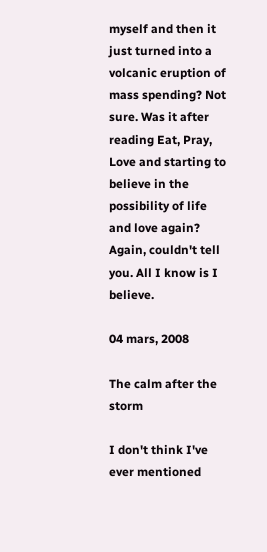myself and then it just turned into a volcanic eruption of mass spending? Not sure. Was it after reading Eat, Pray, Love and starting to believe in the possibility of life and love again? Again, couldn't tell you. All I know is I believe.

04 mars, 2008

The calm after the storm

I don't think I've ever mentioned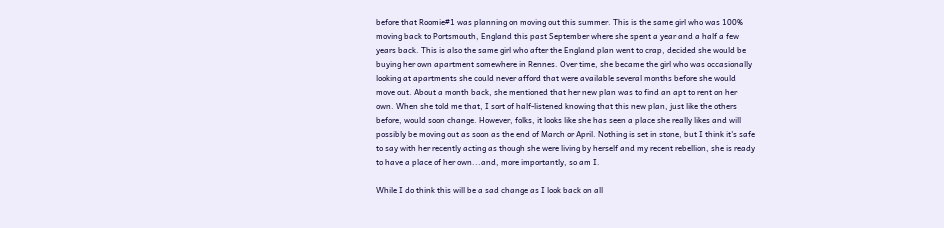before that Roomie#1 was planning on moving out this summer. This is the same girl who was 100% moving back to Portsmouth, England this past September where she spent a year and a half a few years back. This is also the same girl who after the England plan went to crap, decided she would be buying her own apartment somewhere in Rennes. Over time, she became the girl who was occasionally looking at apartments she could never afford that were available several months before she would move out. About a month back, she mentioned that her new plan was to find an apt to rent on her own. When she told me that, I sort of half-listened knowing that this new plan, just like the others before, would soon change. However, folks, it looks like she has seen a place she really likes and will possibly be moving out as soon as the end of March or April. Nothing is set in stone, but I think it's safe to say with her recently acting as though she were living by herself and my recent rebellion, she is ready to have a place of her own...and, more importantly, so am I.

While I do think this will be a sad change as I look back on all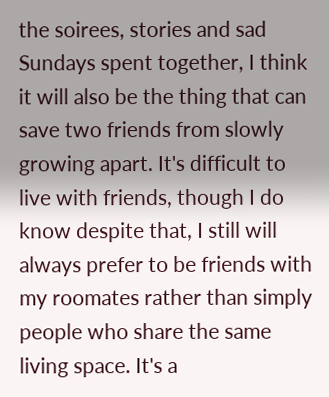the soirees, stories and sad Sundays spent together, I think it will also be the thing that can save two friends from slowly growing apart. It's difficult to live with friends, though I do know despite that, I still will always prefer to be friends with my roomates rather than simply people who share the same living space. It's a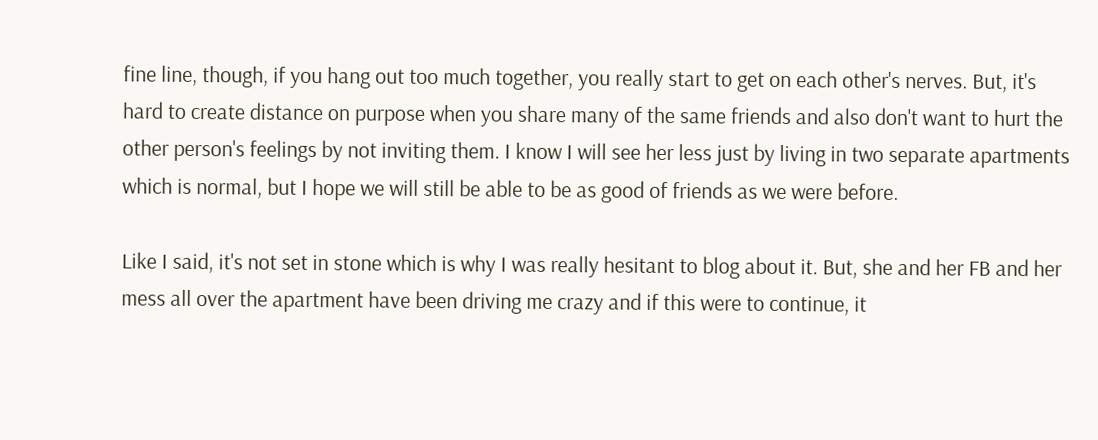fine line, though, if you hang out too much together, you really start to get on each other's nerves. But, it's hard to create distance on purpose when you share many of the same friends and also don't want to hurt the other person's feelings by not inviting them. I know I will see her less just by living in two separate apartments which is normal, but I hope we will still be able to be as good of friends as we were before.

Like I said, it's not set in stone which is why I was really hesitant to blog about it. But, she and her FB and her mess all over the apartment have been driving me crazy and if this were to continue, it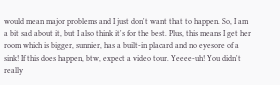would mean major problems and I just don't want that to happen. So, I am a bit sad about it, but I also think it's for the best. Plus, this means I get her room which is bigger, sunnier, has a built-in placard and no eyesore of a sink! If this does happen, btw, expect a video tour. Yeeee-uh! You didn't really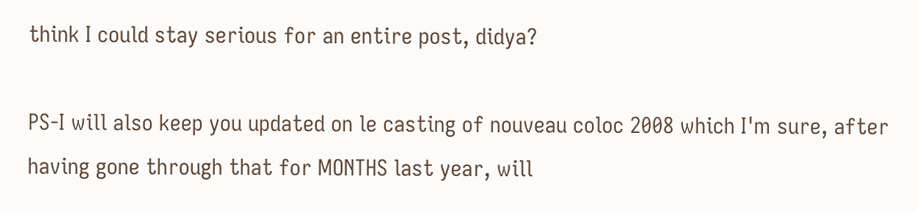think I could stay serious for an entire post, didya?

PS-I will also keep you updated on le casting of nouveau coloc 2008 which I'm sure, after having gone through that for MONTHS last year, will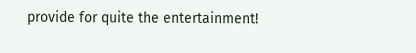provide for quite the entertainment!